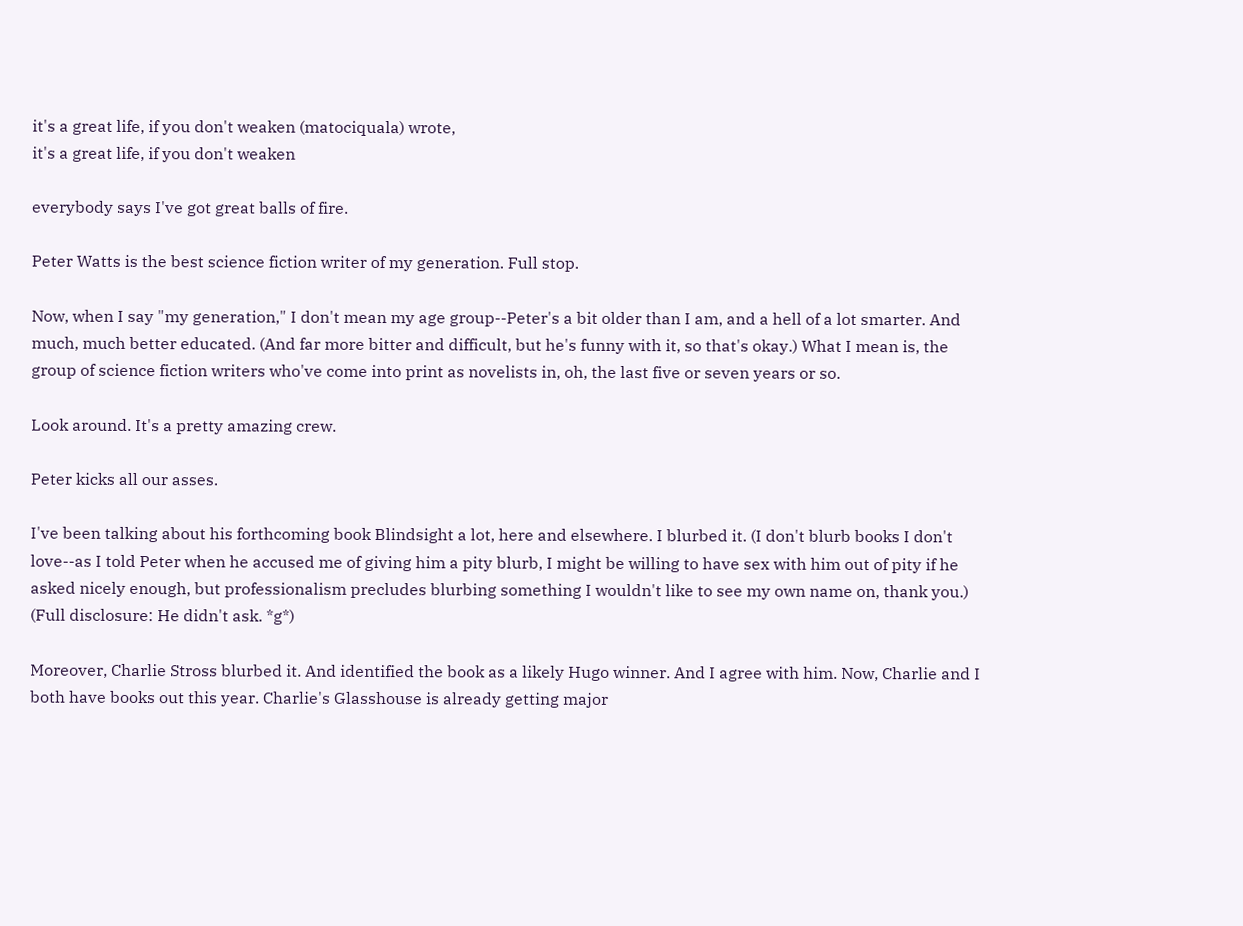it's a great life, if you don't weaken (matociquala) wrote,
it's a great life, if you don't weaken

everybody says I've got great balls of fire.

Peter Watts is the best science fiction writer of my generation. Full stop.

Now, when I say "my generation," I don't mean my age group--Peter's a bit older than I am, and a hell of a lot smarter. And much, much better educated. (And far more bitter and difficult, but he's funny with it, so that's okay.) What I mean is, the group of science fiction writers who've come into print as novelists in, oh, the last five or seven years or so.

Look around. It's a pretty amazing crew.

Peter kicks all our asses.

I've been talking about his forthcoming book Blindsight a lot, here and elsewhere. I blurbed it. (I don't blurb books I don't love--as I told Peter when he accused me of giving him a pity blurb, I might be willing to have sex with him out of pity if he asked nicely enough, but professionalism precludes blurbing something I wouldn't like to see my own name on, thank you.) (Full disclosure: He didn't ask. *g*)

Moreover, Charlie Stross blurbed it. And identified the book as a likely Hugo winner. And I agree with him. Now, Charlie and I both have books out this year. Charlie's Glasshouse is already getting major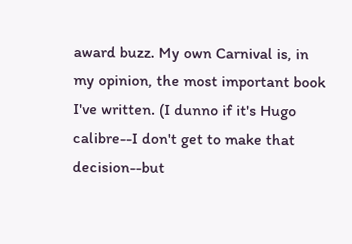award buzz. My own Carnival is, in my opinion, the most important book I've written. (I dunno if it's Hugo calibre--I don't get to make that decision--but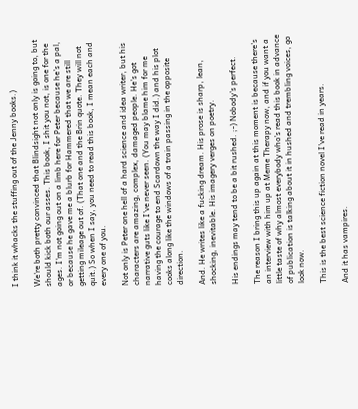I think it whacks the stuffing out of the Jenny books.)

We're both pretty convinced that Blindsight not only is going to, but should kick both our asses. This book, I shit you not, is one for the ages. I'm not going out on a limb here for Peter because he's a pal, or because he gave me a blurb for Hammered that we are still getting mileage out of. (That one and the Brin quote. They will not quit.) So when I say, you need to read this book, I mean each and every one of you.

Not only is Peter one hell of a hard science and idea writer, but his characters are amazing, complex, damaged people. He's got narrative guts like I've never seen. (You may blame him for me having the courage to end Scardown the way I did.) and his plot cooks along like the windows of a train passing in the opposite direction.

And. He writes like a fucking dream. His prose is sharp, lean, shocking, inevitable. His imagery verges on poetry.

His endings may tend to be a bit rushed. ;-) Nobody's perfect.

The reason I bring this up again at this moment is because there's an interview with him up at Meme Therapy now, and if you want a little taste of why almost everybody who's read this book in advance of publication is talking about it in hushed and trembling voices, go look now.

This is the best science fiction novel I've read in years.

And it has vampires.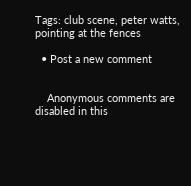Tags: club scene, peter watts, pointing at the fences

  • Post a new comment


    Anonymous comments are disabled in this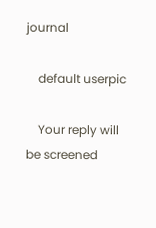journal

    default userpic

    Your reply will be screened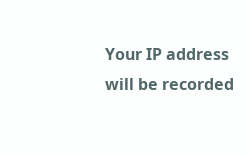Your IP address will be recorded